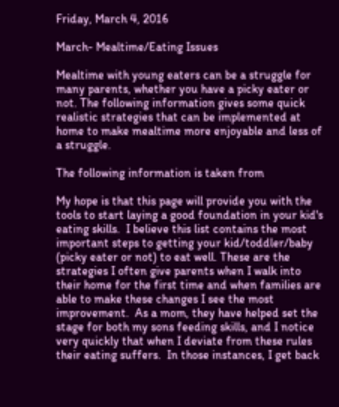Friday, March 4, 2016

March- Mealtime/Eating Issues

Mealtime with young eaters can be a struggle for many parents, whether you have a picky eater or not. The following information gives some quick realistic strategies that can be implemented at home to make mealtime more enjoyable and less of a struggle.

The following information is taken from

My hope is that this page will provide you with the tools to start laying a good foundation in your kid's eating skills.  I believe this list contains the most important steps to getting your kid/toddler/baby (picky eater or not) to eat well. These are the strategies I often give parents when I walk into their home for the first time and when families are able to make these changes I see the most improvement.  As a mom, they have helped set the stage for both my sons feeding skills, and I notice very quickly that when I deviate from these rules their eating suffers.  In those instances, I get back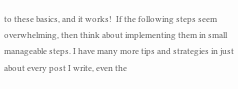to these basics, and it works!  If the following steps seem overwhelming, then think about implementing them in small manageable steps. I have many more tips and strategies in just about every post I write, even the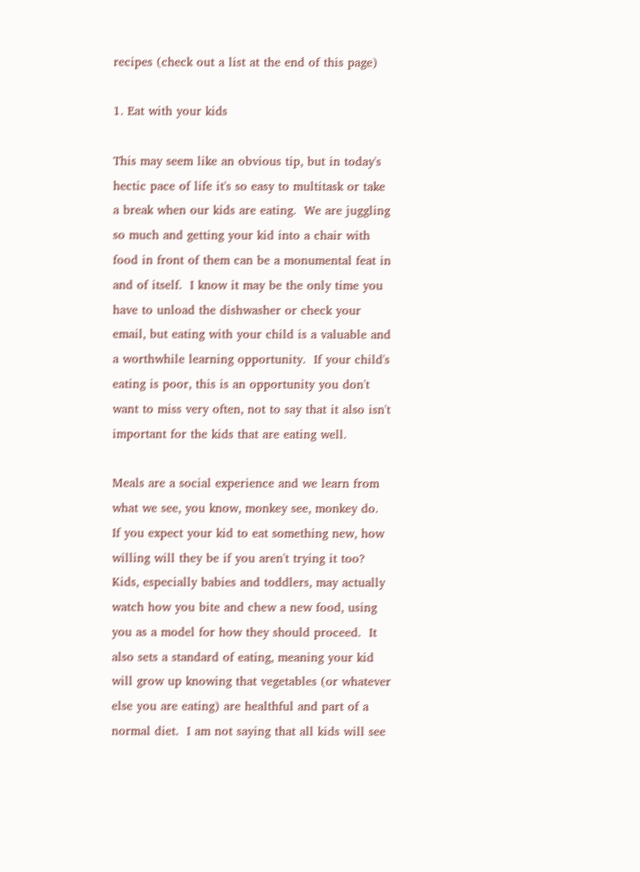recipes (check out a list at the end of this page)

1. Eat with your kids

This may seem like an obvious tip, but in today's hectic pace of life it's so easy to multitask or take a break when our kids are eating.  We are juggling so much and getting your kid into a chair with food in front of them can be a monumental feat in and of itself.  I know it may be the only time you have to unload the dishwasher or check your email, but eating with your child is a valuable and a worthwhile learning opportunity.  If your child's eating is poor, this is an opportunity you don't want to miss very often, not to say that it also isn't important for the kids that are eating well.

Meals are a social experience and we learn from what we see, you know, monkey see, monkey do.  If you expect your kid to eat something new, how willing will they be if you aren't trying it too? Kids, especially babies and toddlers, may actually watch how you bite and chew a new food, using you as a model for how they should proceed.  It also sets a standard of eating, meaning your kid will grow up knowing that vegetables (or whatever else you are eating) are healthful and part of a normal diet.  I am not saying that all kids will see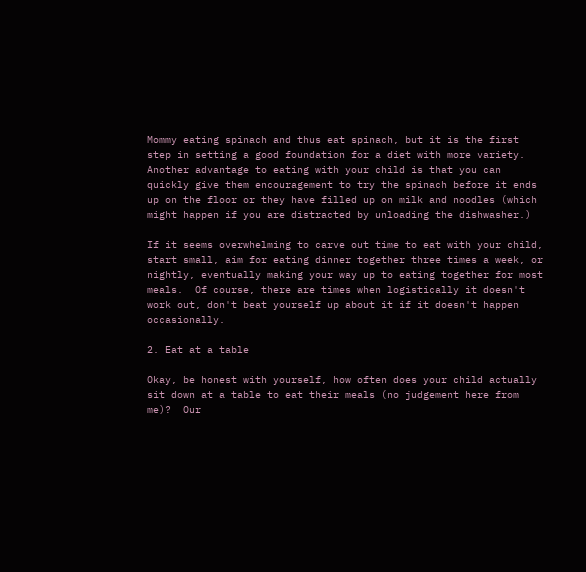Mommy eating spinach and thus eat spinach, but it is the first step in setting a good foundation for a diet with more variety.  Another advantage to eating with your child is that you can quickly give them encouragement to try the spinach before it ends up on the floor or they have filled up on milk and noodles (which might happen if you are distracted by unloading the dishwasher.)

If it seems overwhelming to carve out time to eat with your child, start small, aim for eating dinner together three times a week, or nightly, eventually making your way up to eating together for most meals.  Of course, there are times when logistically it doesn't work out, don't beat yourself up about it if it doesn't happen occasionally.

2. Eat at a table

Okay, be honest with yourself, how often does your child actually sit down at a table to eat their meals (no judgement here from me)?  Our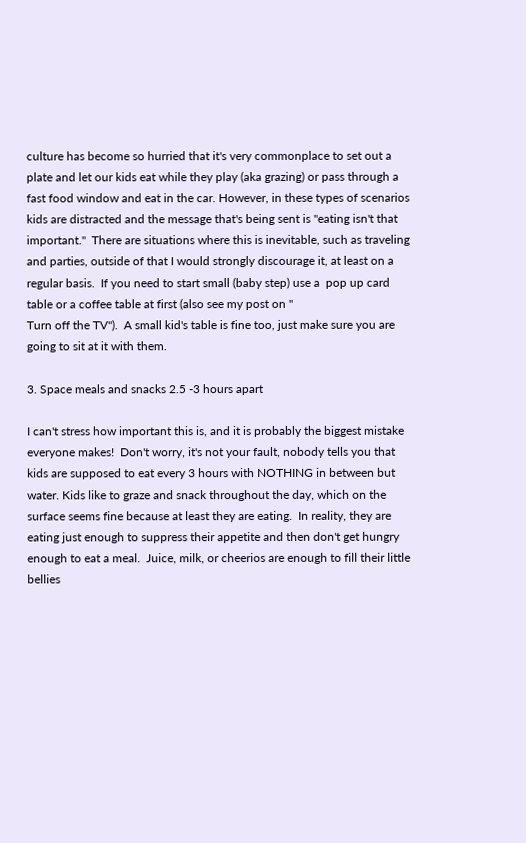culture has become so hurried that it's very commonplace to set out a plate and let our kids eat while they play (aka grazing) or pass through a fast food window and eat in the car. However, in these types of scenarios kids are distracted and the message that's being sent is "eating isn't that important."  There are situations where this is inevitable, such as traveling and parties, outside of that I would strongly discourage it, at least on a regular basis.  If you need to start small (baby step) use a  pop up card table or a coffee table at first (also see my post on "
Turn off the TV").  A small kid's table is fine too, just make sure you are going to sit at it with them.

3. Space meals and snacks 2.5 -3 hours apart

I can't stress how important this is, and it is probably the biggest mistake everyone makes!  Don't worry, it's not your fault, nobody tells you that kids are supposed to eat every 3 hours with NOTHING in between but water. Kids like to graze and snack throughout the day, which on the surface seems fine because at least they are eating.  In reality, they are eating just enough to suppress their appetite and then don't get hungry enough to eat a meal.  Juice, milk, or cheerios are enough to fill their little bellies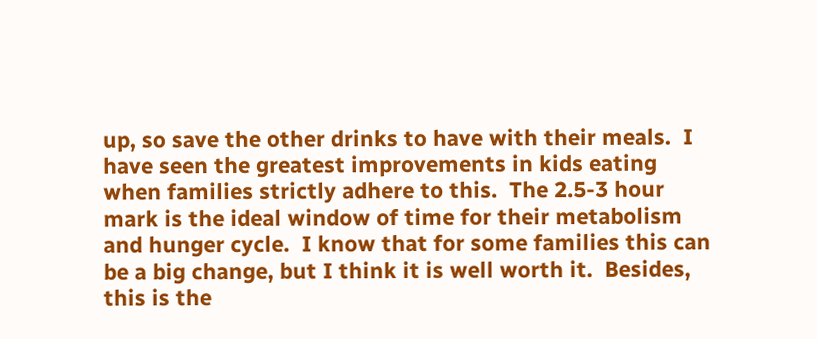up, so save the other drinks to have with their meals.  I have seen the greatest improvements in kids eating when families strictly adhere to this.  The 2.5-3 hour mark is the ideal window of time for their metabolism and hunger cycle.  I know that for some families this can be a big change, but I think it is well worth it.  Besides, this is the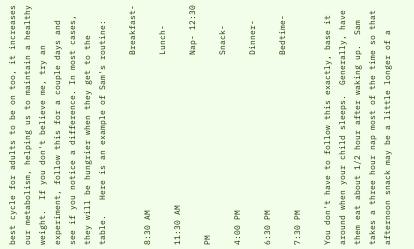best cycle for adults to be on too, it increases our metabolism, helping us to maintain a healthy weight.  If you don't believe me, try an experiment, follow this for a couple days and see if you notice a difference. In most cases, they will be hungrier when they get to the table.   Here is an example of Sam's routine:

                                      Breakfast- 8:30 AM
                                      Lunch- 11:30 AM
                                      Nap- 12:30 PM
                                      Snack- 4:00 PM
                                      Dinner- 6:30 PM
                                      Bedtime- 7:30 PM

You don't have to follow this exactly, base it around when your child sleeps.  Generally, have them eat about 1/2 hour after waking up.  Sam takes a three hour nap most of the time so that afternoon snack may be a little longer of a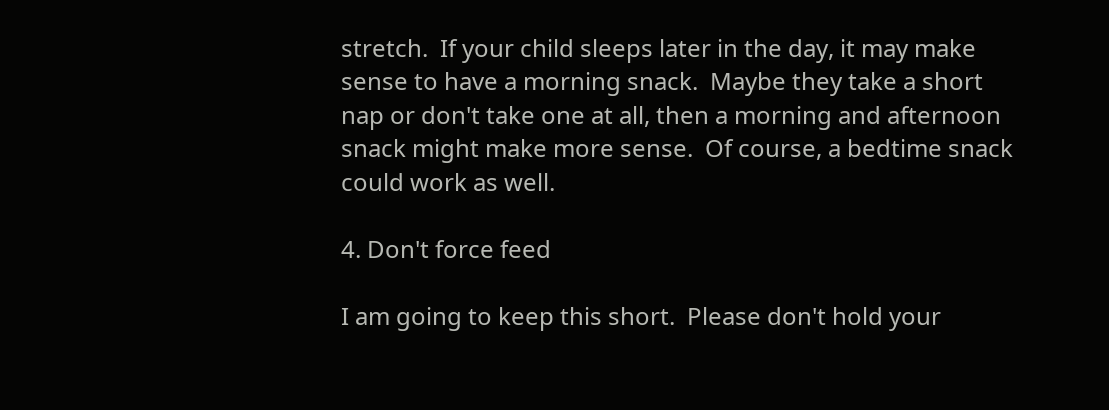stretch.  If your child sleeps later in the day, it may make sense to have a morning snack.  Maybe they take a short nap or don't take one at all, then a morning and afternoon snack might make more sense.  Of course, a bedtime snack could work as well.

4. Don't force feed

I am going to keep this short.  Please don't hold your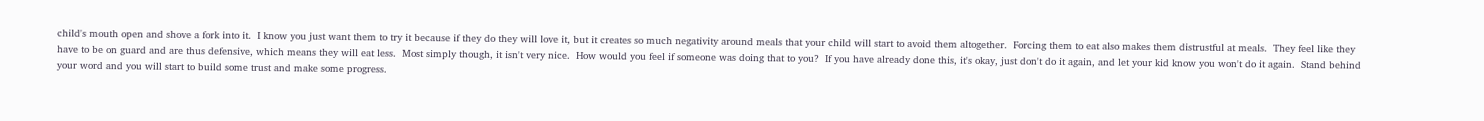child's mouth open and shove a fork into it.  I know you just want them to try it because if they do they will love it, but it creates so much negativity around meals that your child will start to avoid them altogether.  Forcing them to eat also makes them distrustful at meals.  They feel like they have to be on guard and are thus defensive, which means they will eat less.  Most simply though, it isn't very nice.  How would you feel if someone was doing that to you?  If you have already done this, it's okay, just don't do it again, and let your kid know you won't do it again.  Stand behind your word and you will start to build some trust and make some progress.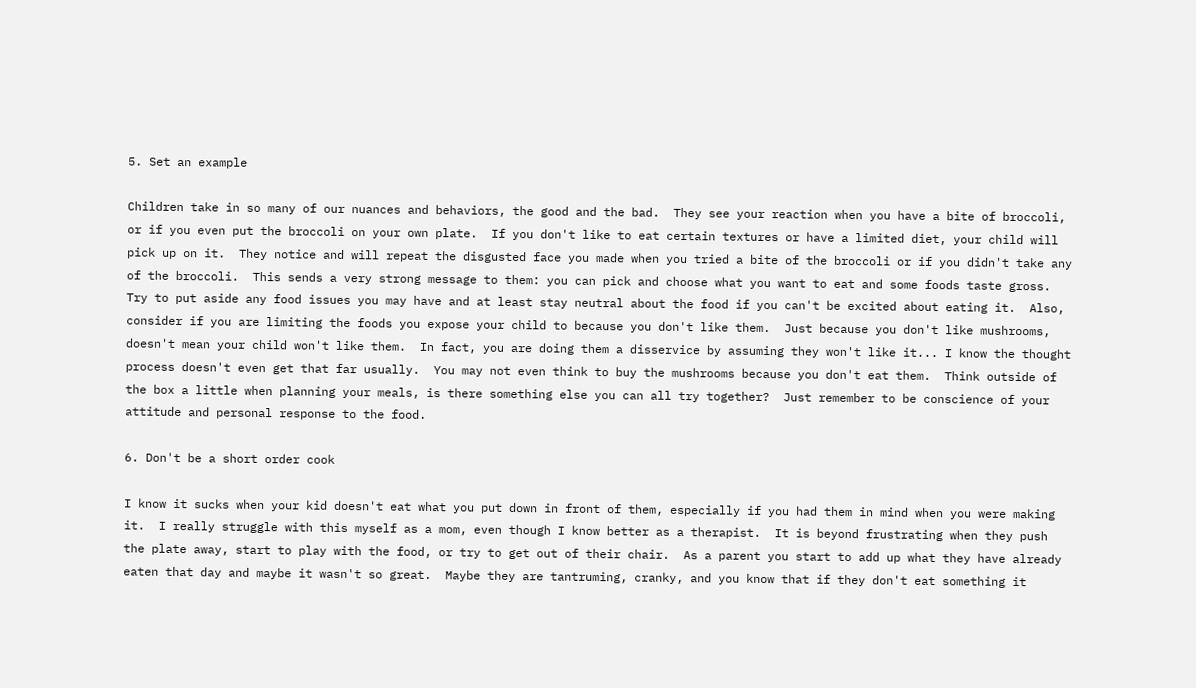5. Set an example

Children take in so many of our nuances and behaviors, the good and the bad.  They see your reaction when you have a bite of broccoli, or if you even put the broccoli on your own plate.  If you don't like to eat certain textures or have a limited diet, your child will pick up on it.  They notice and will repeat the disgusted face you made when you tried a bite of the broccoli or if you didn't take any of the broccoli.  This sends a very strong message to them: you can pick and choose what you want to eat and some foods taste gross.  Try to put aside any food issues you may have and at least stay neutral about the food if you can't be excited about eating it.  Also, consider if you are limiting the foods you expose your child to because you don't like them.  Just because you don't like mushrooms, doesn't mean your child won't like them.  In fact, you are doing them a disservice by assuming they won't like it... I know the thought process doesn't even get that far usually.  You may not even think to buy the mushrooms because you don't eat them.  Think outside of the box a little when planning your meals, is there something else you can all try together?  Just remember to be conscience of your attitude and personal response to the food.

6. Don't be a short order cook

I know it sucks when your kid doesn't eat what you put down in front of them, especially if you had them in mind when you were making it.  I really struggle with this myself as a mom, even though I know better as a therapist.  It is beyond frustrating when they push the plate away, start to play with the food, or try to get out of their chair.  As a parent you start to add up what they have already eaten that day and maybe it wasn't so great.  Maybe they are tantruming, cranky, and you know that if they don't eat something it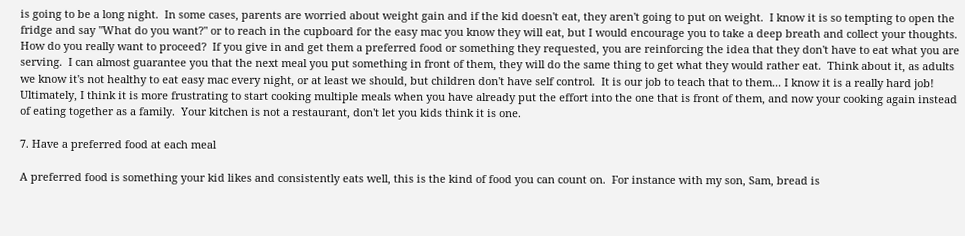is going to be a long night.  In some cases, parents are worried about weight gain and if the kid doesn't eat, they aren't going to put on weight.  I know it is so tempting to open the fridge and say "What do you want?" or to reach in the cupboard for the easy mac you know they will eat, but I would encourage you to take a deep breath and collect your thoughts. How do you really want to proceed?  If you give in and get them a preferred food or something they requested, you are reinforcing the idea that they don't have to eat what you are serving.  I can almost guarantee you that the next meal you put something in front of them, they will do the same thing to get what they would rather eat.  Think about it, as adults we know it's not healthy to eat easy mac every night, or at least we should, but children don't have self control.  It is our job to teach that to them... I know it is a really hard job!  Ultimately, I think it is more frustrating to start cooking multiple meals when you have already put the effort into the one that is front of them, and now your cooking again instead of eating together as a family.  Your kitchen is not a restaurant, don't let you kids think it is one.

7. Have a preferred food at each meal

A preferred food is something your kid likes and consistently eats well, this is the kind of food you can count on.  For instance with my son, Sam, bread is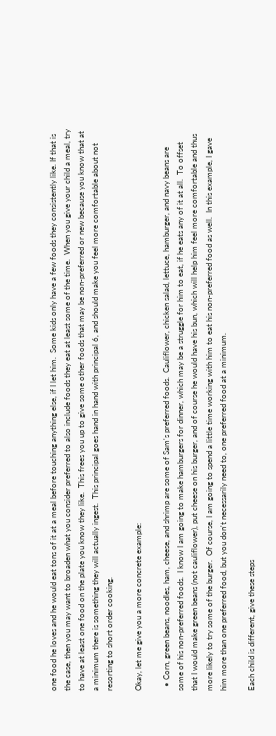one food he loves and he would eat tons of it at a meal before touching anything else, if I let him.  Some kids only have a few foods they consistently like. If that is the case, then you may want to broaden what you consider preferred to also include foods they eat at least some of the time.  When you give your child a meal, try to have at least one food on the plate you know they like.  This frees you up to give some other foods that may be non-preferred or new because you know that at a minimum there is something they will actually ingest.  This principal goes hand in hand with principal 6, and should make you feel more comfortable about not resorting to short order cooking.

Okay, let me give you a more concrete example:

  • Corn, green beans, noodles, ham, cheese, and shrimp are some of Sam's preferred foods.  Cauliflower, chicken salad, lettuce, hamburger, and navy beans are some of his non-preferred foods.  I know I am going to make hamburgers for dinner, which may be a struggle for him to eat, if he eats any of it at all.  To offset that I would make green beans (not cauliflower), put cheese on his burger, and of course he would have his bun, which will help him feel more comfortable and thus more likely to try some of the burger.  Of course, I am going to spend a little time working with him to eat his non-preferred food as well.  In this example, I gave him more than one preferred food, but you don't necessarily need to, one preferred food at a minimum.

Each child is different, give these steps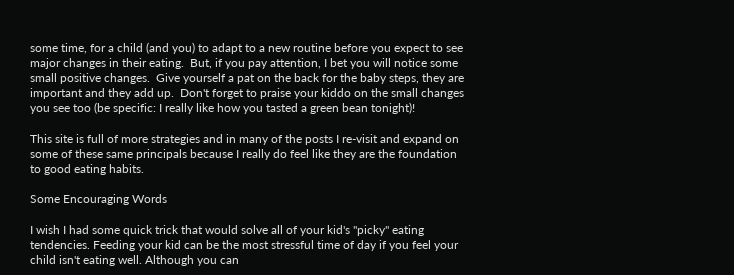some time, for a child (and you) to adapt to a new routine before you expect to see major changes in their eating.  But, if you pay attention, I bet you will notice some small positive changes.  Give yourself a pat on the back for the baby steps, they are important and they add up.  Don't forget to praise your kiddo on the small changes you see too (be specific: I really like how you tasted a green bean tonight)!

This site is full of more strategies and in many of the posts I re-visit and expand on some of these same principals because I really do feel like they are the foundation to good eating habits.

Some Encouraging Words

I wish I had some quick trick that would solve all of your kid's "picky" eating tendencies. Feeding your kid can be the most stressful time of day if you feel your child isn't eating well. Although you can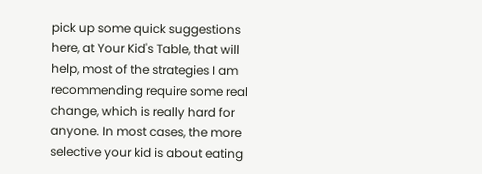pick up some quick suggestions here, at Your Kid's Table, that will help, most of the strategies I am recommending require some real change, which is really hard for anyone. In most cases, the more selective your kid is about eating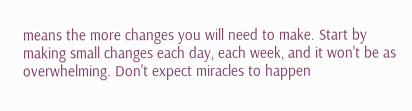means the more changes you will need to make. Start by making small changes each day, each week, and it won't be as overwhelming. Don't expect miracles to happen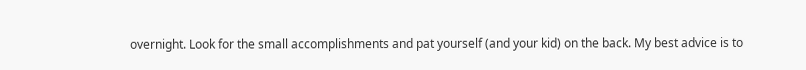overnight. Look for the small accomplishments and pat yourself (and your kid) on the back. My best advice is to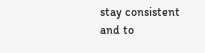stay consistent and to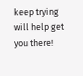keep trying will help get you there!